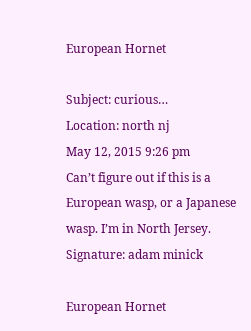European Hornet

Subject: curious…
Location: north nj
May 12, 2015 9:26 pm
Can’t figure out if this is a European wasp, or a Japanese wasp. I’m in North Jersey.
Signature: adam minick

European Hornet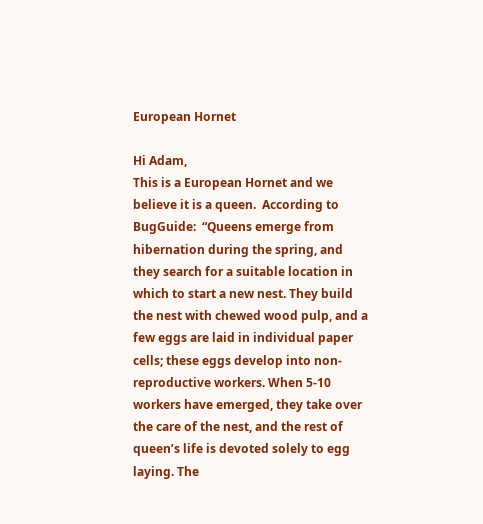European Hornet

Hi Adam,
This is a European Hornet and we believe it is a queen.  According to BugGuide:  “Queens emerge from hibernation during the spring, and they search for a suitable location in which to start a new nest. They build the nest with chewed wood pulp, and a few eggs are laid in individual paper cells; these eggs develop into non-reproductive workers. When 5-10 workers have emerged, they take over the care of the nest, and the rest of queen’s life is devoted solely to egg laying. The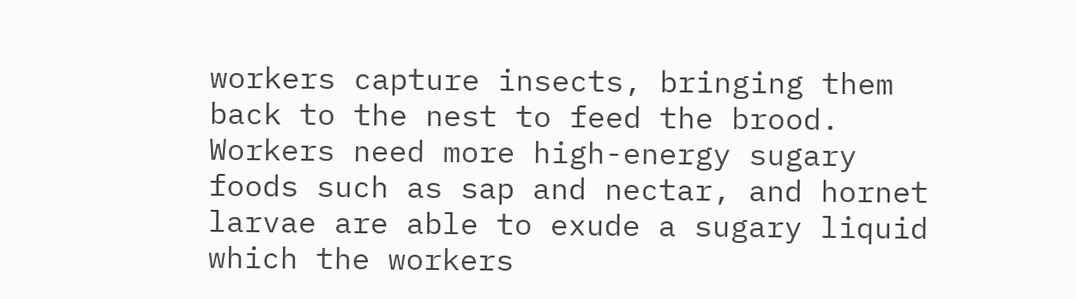workers capture insects, bringing them back to the nest to feed the brood. Workers need more high-energy sugary foods such as sap and nectar, and hornet larvae are able to exude a sugary liquid which the workers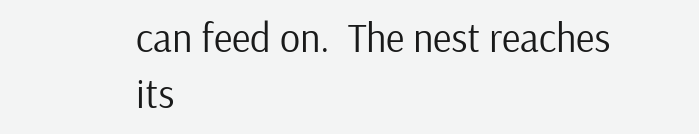can feed on.  The nest reaches its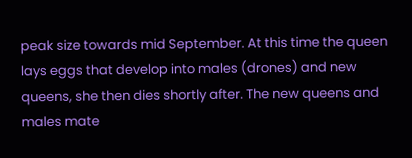peak size towards mid September. At this time the queen lays eggs that develop into males (drones) and new queens, she then dies shortly after. The new queens and males mate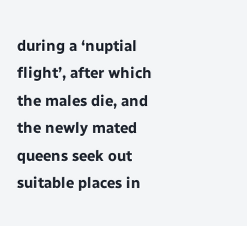during a ‘nuptial flight’, after which the males die, and the newly mated queens seek out suitable places in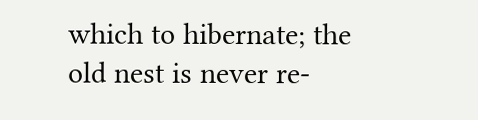which to hibernate; the old nest is never re-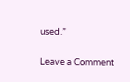used.”

Leave a Comment